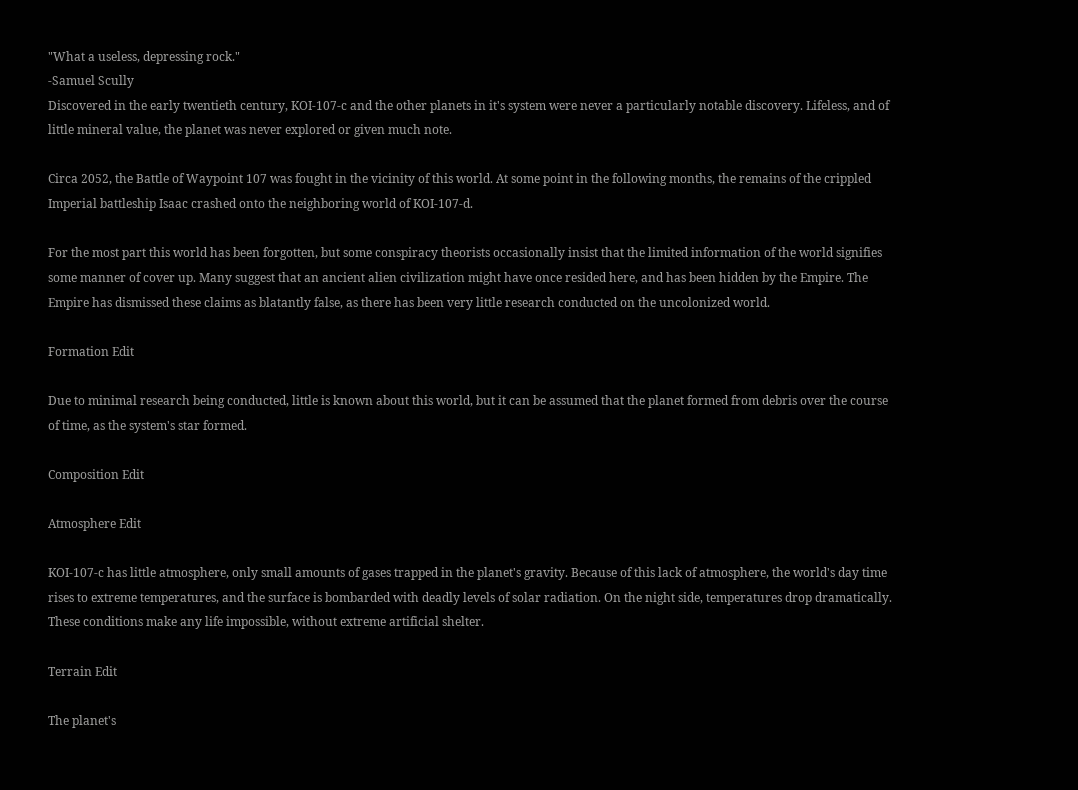"What a useless, depressing rock."
-Samuel Scully
Discovered in the early twentieth century, KOI-107-c and the other planets in it's system were never a particularly notable discovery. Lifeless, and of little mineral value, the planet was never explored or given much note.

Circa 2052, the Battle of Waypoint 107 was fought in the vicinity of this world. At some point in the following months, the remains of the crippled Imperial battleship Isaac crashed onto the neighboring world of KOI-107-d.

For the most part this world has been forgotten, but some conspiracy theorists occasionally insist that the limited information of the world signifies some manner of cover up. Many suggest that an ancient alien civilization might have once resided here, and has been hidden by the Empire. The Empire has dismissed these claims as blatantly false, as there has been very little research conducted on the uncolonized world.

Formation Edit

Due to minimal research being conducted, little is known about this world, but it can be assumed that the planet formed from debris over the course of time, as the system's star formed.

Composition Edit

Atmosphere Edit

KOI-107-c has little atmosphere, only small amounts of gases trapped in the planet's gravity. Because of this lack of atmosphere, the world's day time rises to extreme temperatures, and the surface is bombarded with deadly levels of solar radiation. On the night side, temperatures drop dramatically. These conditions make any life impossible, without extreme artificial shelter.

Terrain Edit

The planet's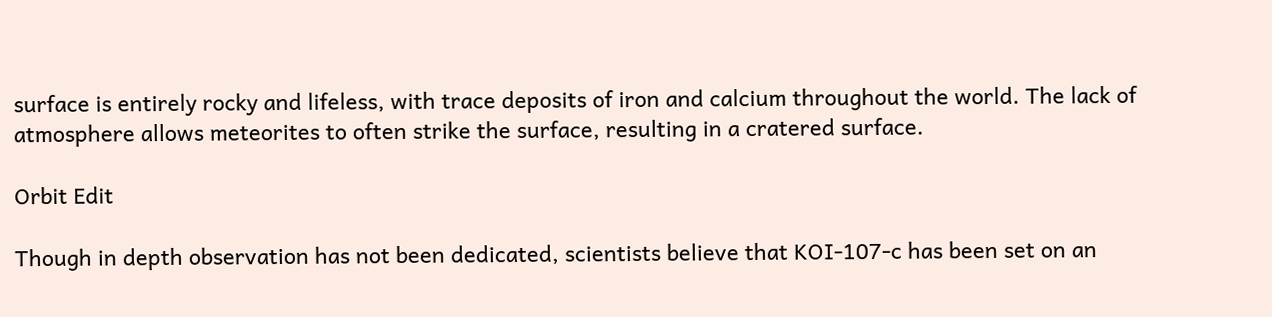surface is entirely rocky and lifeless, with trace deposits of iron and calcium throughout the world. The lack of atmosphere allows meteorites to often strike the surface, resulting in a cratered surface.

Orbit Edit

Though in depth observation has not been dedicated, scientists believe that KOI-107-c has been set on an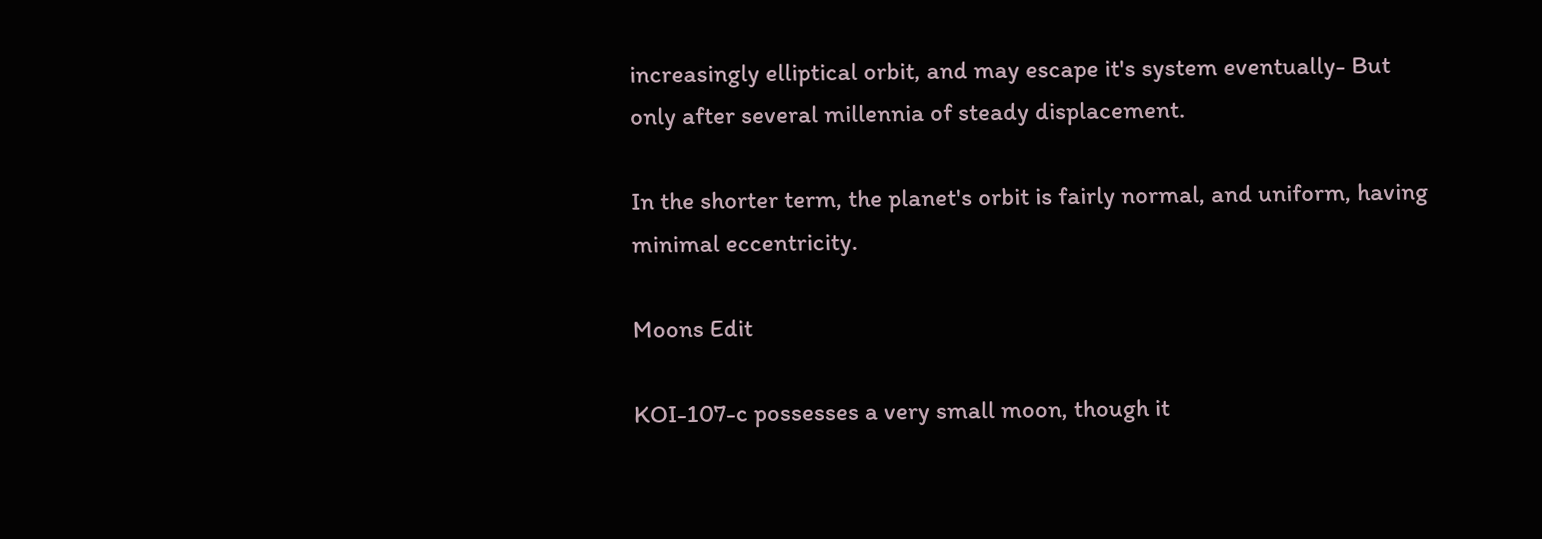increasingly elliptical orbit, and may escape it's system eventually- But only after several millennia of steady displacement.

In the shorter term, the planet's orbit is fairly normal, and uniform, having minimal eccentricity.

Moons Edit

KOI-107-c possesses a very small moon, though it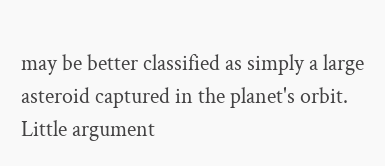may be better classified as simply a large asteroid captured in the planet's orbit. Little argument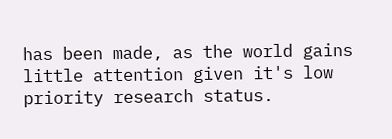has been made, as the world gains little attention given it's low priority research status.